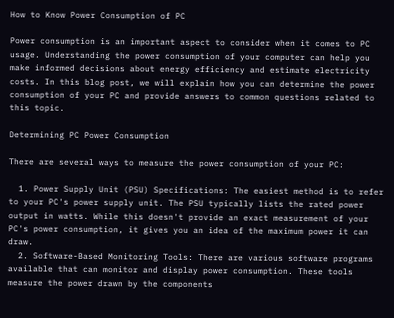How to Know Power Consumption of PC

Power consumption is an important aspect to consider when it comes to PC usage. Understanding the power consumption of your computer can help you make informed decisions about energy efficiency and estimate electricity costs. In this blog post, we will explain how you can determine the power consumption of your PC and provide answers to common questions related to this topic.

Determining PC Power Consumption

There are several ways to measure the power consumption of your PC:

  1. Power Supply Unit (PSU) Specifications: The easiest method is to refer to your PC's power supply unit. The PSU typically lists the rated power output in watts. While this doesn't provide an exact measurement of your PC's power consumption, it gives you an idea of the maximum power it can draw.
  2. Software-Based Monitoring Tools: There are various software programs available that can monitor and display power consumption. These tools measure the power drawn by the components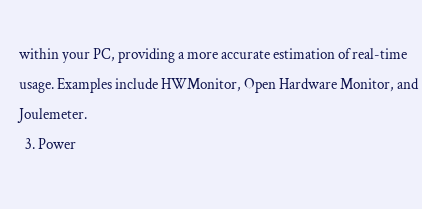within your PC, providing a more accurate estimation of real-time usage. Examples include HWMonitor, Open Hardware Monitor, and Joulemeter.
  3. Power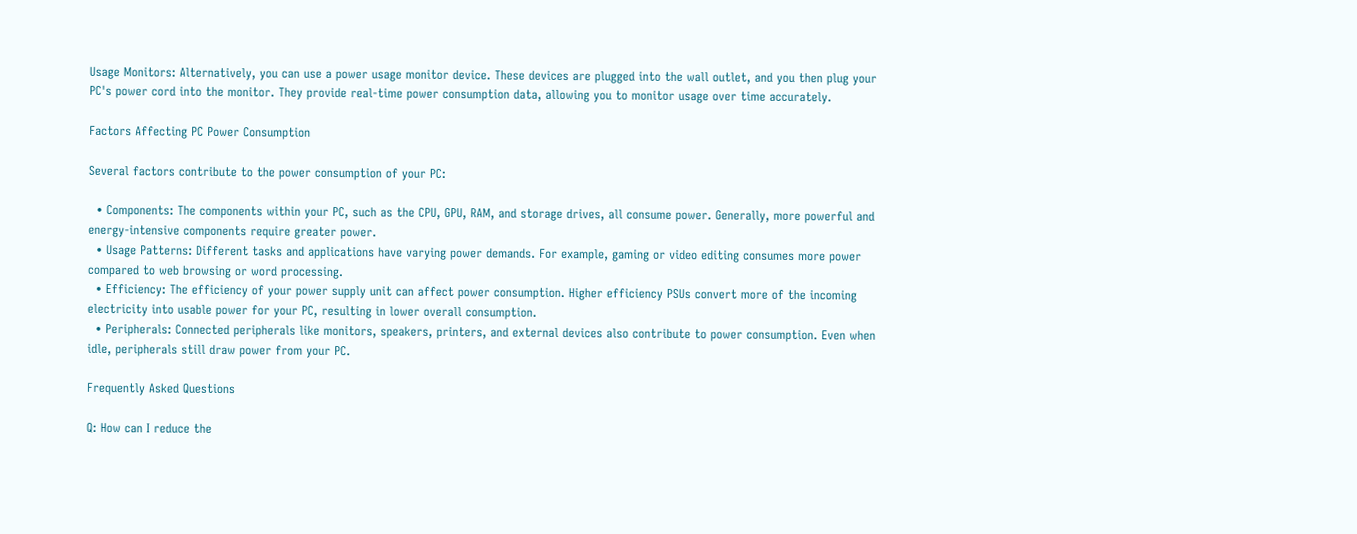Usage Monitors: Alternatively, you can use a power usage monitor device. These devices are plugged into the wall outlet, and you then plug your PC's power cord into the monitor. They provide real-time power consumption data, allowing you to monitor usage over time accurately.

Factors Affecting PC Power Consumption

Several factors contribute to the power consumption of your PC:

  • Components: The components within your PC, such as the CPU, GPU, RAM, and storage drives, all consume power. Generally, more powerful and energy-intensive components require greater power.
  • Usage Patterns: Different tasks and applications have varying power demands. For example, gaming or video editing consumes more power compared to web browsing or word processing.
  • Efficiency: The efficiency of your power supply unit can affect power consumption. Higher efficiency PSUs convert more of the incoming electricity into usable power for your PC, resulting in lower overall consumption.
  • Peripherals: Connected peripherals like monitors, speakers, printers, and external devices also contribute to power consumption. Even when idle, peripherals still draw power from your PC.

Frequently Asked Questions

Q: How can I reduce the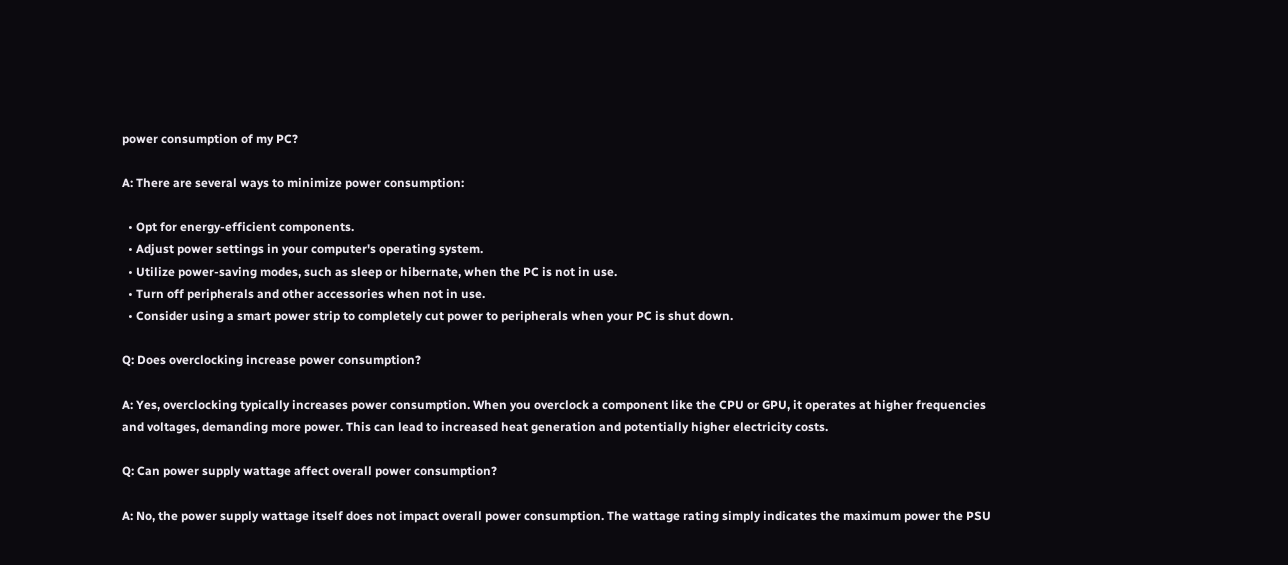power consumption of my PC?

A: There are several ways to minimize power consumption:

  • Opt for energy-efficient components.
  • Adjust power settings in your computer's operating system.
  • Utilize power-saving modes, such as sleep or hibernate, when the PC is not in use.
  • Turn off peripherals and other accessories when not in use.
  • Consider using a smart power strip to completely cut power to peripherals when your PC is shut down.

Q: Does overclocking increase power consumption?

A: Yes, overclocking typically increases power consumption. When you overclock a component like the CPU or GPU, it operates at higher frequencies and voltages, demanding more power. This can lead to increased heat generation and potentially higher electricity costs.

Q: Can power supply wattage affect overall power consumption?

A: No, the power supply wattage itself does not impact overall power consumption. The wattage rating simply indicates the maximum power the PSU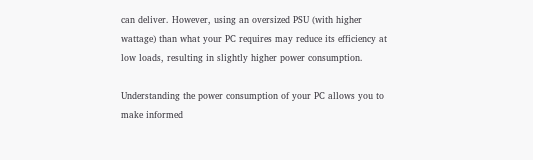can deliver. However, using an oversized PSU (with higher wattage) than what your PC requires may reduce its efficiency at low loads, resulting in slightly higher power consumption.

Understanding the power consumption of your PC allows you to make informed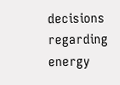decisions regarding energy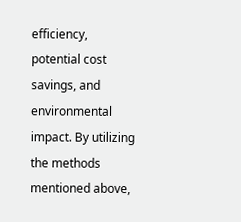efficiency, potential cost savings, and environmental impact. By utilizing the methods mentioned above,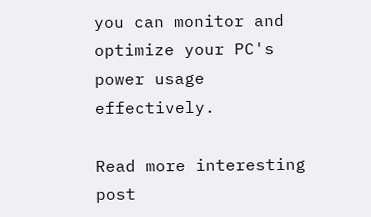you can monitor and optimize your PC's power usage effectively.

Read more interesting post